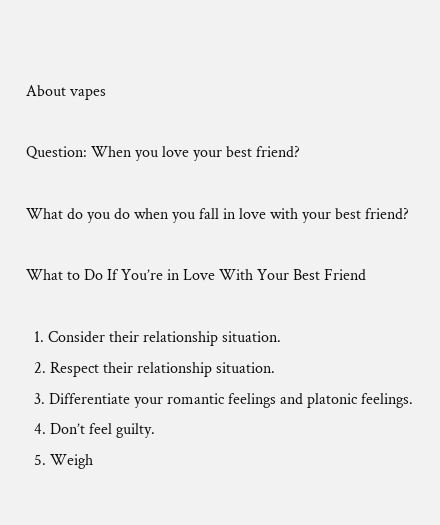About vapes

Question: When you love your best friend?

What do you do when you fall in love with your best friend?

What to Do If You’re in Love With Your Best Friend

  1. Consider their relationship situation.
  2. Respect their relationship situation.
  3. Differentiate your romantic feelings and platonic feelings.
  4. Don’t feel guilty.
  5. Weigh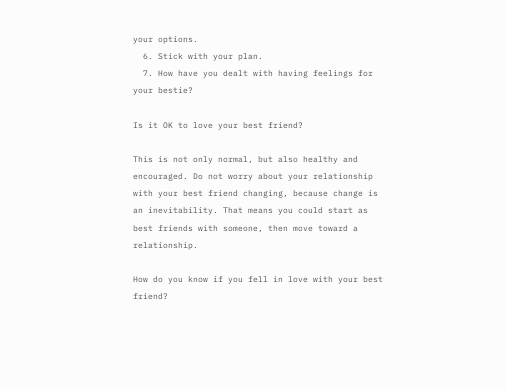your options.
  6. Stick with your plan.
  7. How have you dealt with having feelings for your bestie?

Is it OK to love your best friend?

This is not only normal, but also healthy and encouraged. Do not worry about your relationship with your best friend changing, because change is an inevitability. That means you could start as best friends with someone, then move toward a relationship.

How do you know if you fell in love with your best friend?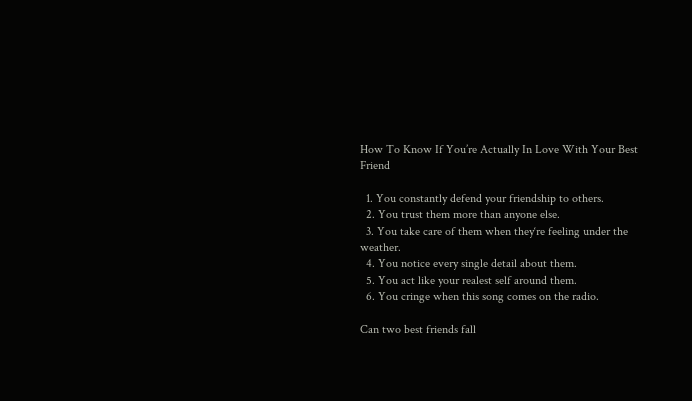How To Know If You’re Actually In Love With Your Best Friend

  1. You constantly defend your friendship to others.
  2. You trust them more than anyone else.
  3. You take care of them when they‘re feeling under the weather.
  4. You notice every single detail about them.
  5. You act like your realest self around them.
  6. You cringe when this song comes on the radio.

Can two best friends fall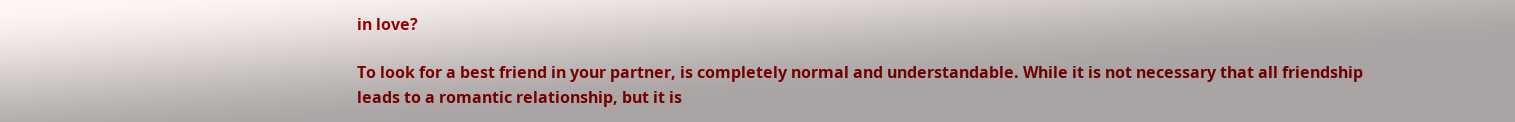in love?

To look for a best friend in your partner, is completely normal and understandable. While it is not necessary that all friendship leads to a romantic relationship, but it is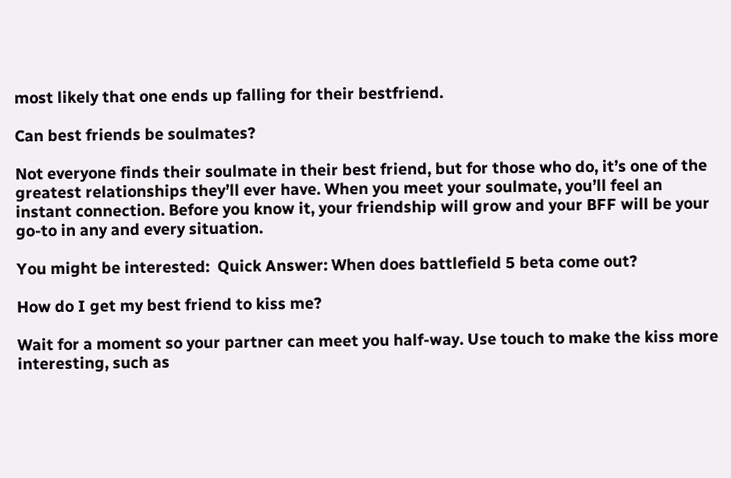most likely that one ends up falling for their bestfriend.

Can best friends be soulmates?

Not everyone finds their soulmate in their best friend, but for those who do, it’s one of the greatest relationships they’ll ever have. When you meet your soulmate, you’ll feel an instant connection. Before you know it, your friendship will grow and your BFF will be your go-to in any and every situation.

You might be interested:  Quick Answer: When does battlefield 5 beta come out?

How do I get my best friend to kiss me?

Wait for a moment so your partner can meet you half-way. Use touch to make the kiss more interesting, such as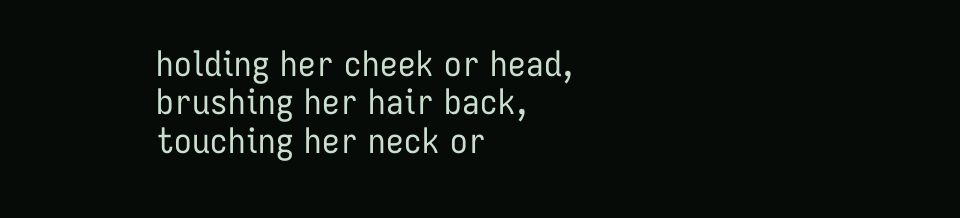holding her cheek or head, brushing her hair back, touching her neck or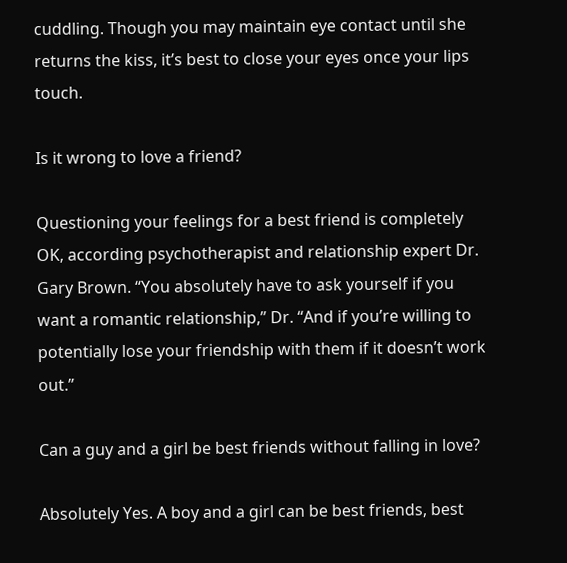cuddling. Though you may maintain eye contact until she returns the kiss, it’s best to close your eyes once your lips touch.

Is it wrong to love a friend?

Questioning your feelings for a best friend is completely OK, according psychotherapist and relationship expert Dr. Gary Brown. “You absolutely have to ask yourself if you want a romantic relationship,” Dr. “And if you’re willing to potentially lose your friendship with them if it doesn’t work out.”

Can a guy and a girl be best friends without falling in love?

Absolutely Yes. A boy and a girl can be best friends, best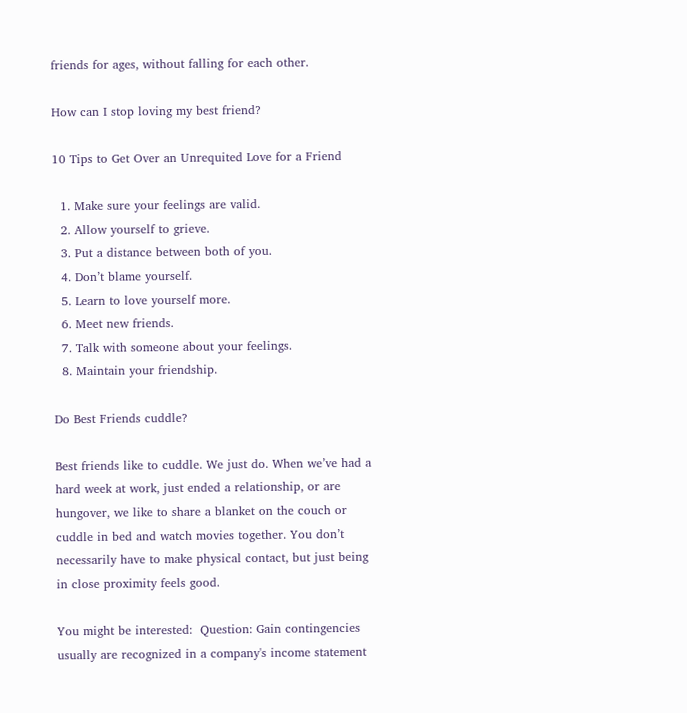friends for ages, without falling for each other.

How can I stop loving my best friend?

10 Tips to Get Over an Unrequited Love for a Friend

  1. Make sure your feelings are valid.
  2. Allow yourself to grieve.
  3. Put a distance between both of you.
  4. Don’t blame yourself.
  5. Learn to love yourself more.
  6. Meet new friends.
  7. Talk with someone about your feelings.
  8. Maintain your friendship.

Do Best Friends cuddle?

Best friends like to cuddle. We just do. When we’ve had a hard week at work, just ended a relationship, or are hungover, we like to share a blanket on the couch or cuddle in bed and watch movies together. You don’t necessarily have to make physical contact, but just being in close proximity feels good.

You might be interested:  Question: Gain contingencies usually are recognized in a company's income statement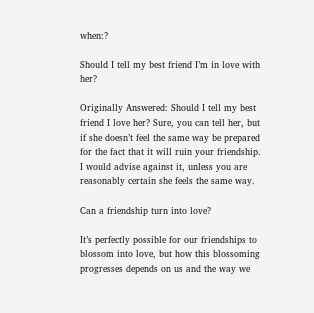when:?

Should I tell my best friend I’m in love with her?

Originally Answered: Should I tell my best friend I love her? Sure, you can tell her, but if she doesn’t feel the same way be prepared for the fact that it will ruin your friendship. I would advise against it, unless you are reasonably certain she feels the same way.

Can a friendship turn into love?

It’s perfectly possible for our friendships to blossom into love, but how this blossoming progresses depends on us and the way we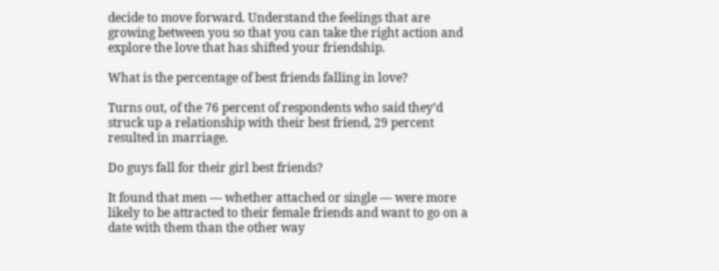decide to move forward. Understand the feelings that are growing between you so that you can take the right action and explore the love that has shifted your friendship.

What is the percentage of best friends falling in love?

Turns out, of the 76 percent of respondents who said they’d struck up a relationship with their best friend, 29 percent resulted in marriage.

Do guys fall for their girl best friends?

It found that men — whether attached or single — were more likely to be attracted to their female friends and want to go on a date with them than the other way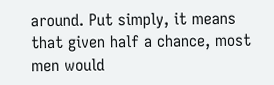around. Put simply, it means that given half a chance, most men would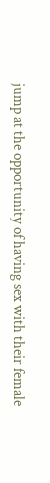jump at the opportunity of having sex with their female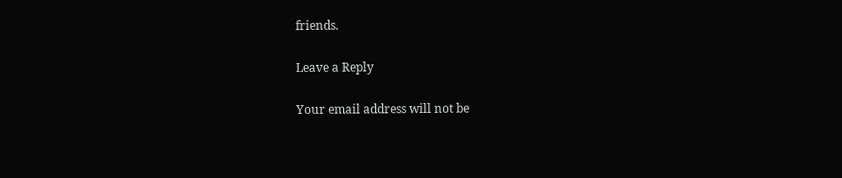friends.

Leave a Reply

Your email address will not be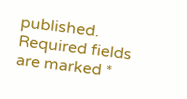published. Required fields are marked *